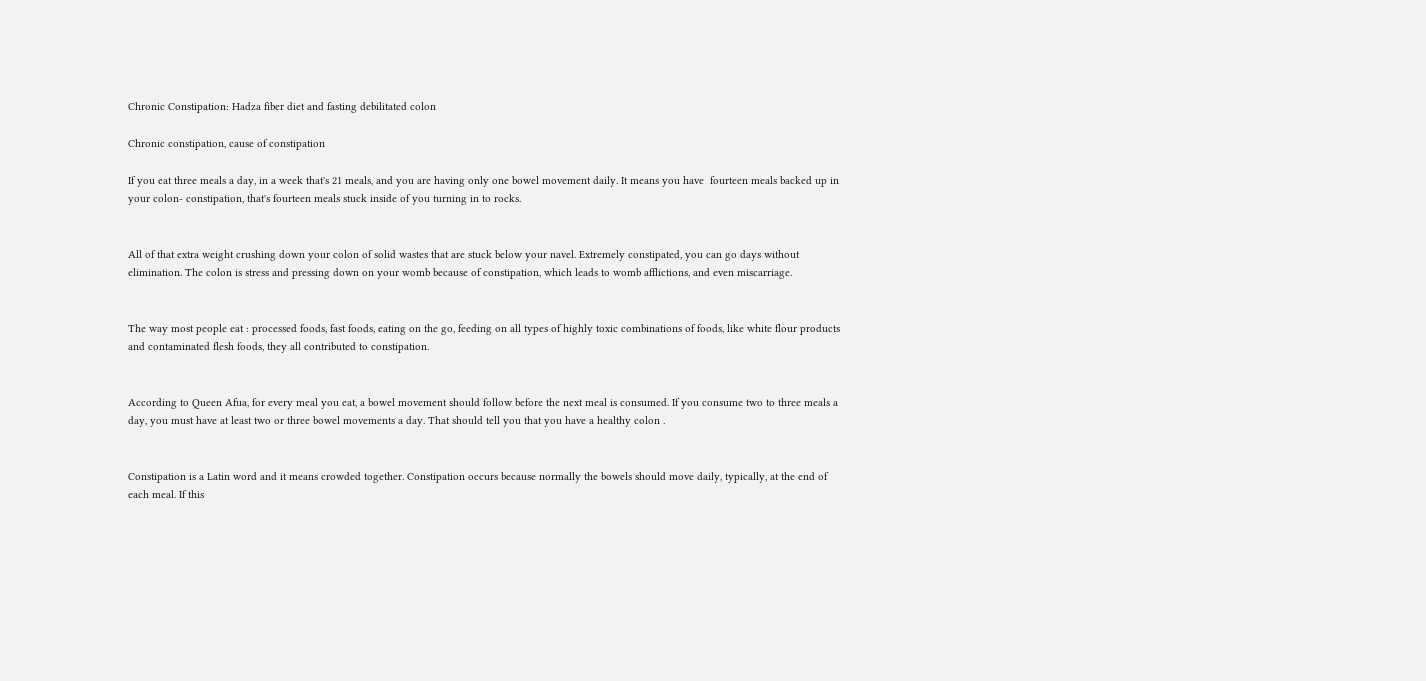Chronic Constipation: Hadza fiber diet and fasting debilitated colon

Chronic constipation, cause of constipation

If you eat three meals a day, in a week that's 21 meals, and you are having only one bowel movement daily. It means you have  fourteen meals backed up in your colon- constipation, that's fourteen meals stuck inside of you turning in to rocks.


All of that extra weight crushing down your colon of solid wastes that are stuck below your navel. Extremely constipated, you can go days without elimination. The colon is stress and pressing down on your womb because of constipation, which leads to womb afflictions, and even miscarriage.


The way most people eat : processed foods, fast foods, eating on the go, feeding on all types of highly toxic combinations of foods, like white flour products and contaminated flesh foods, they all contributed to constipation.


According to Queen Afua, for every meal you eat, a bowel movement should follow before the next meal is consumed. If you consume two to three meals a day, you must have at least two or three bowel movements a day. That should tell you that you have a healthy colon .


Constipation is a Latin word and it means crowded together. Constipation occurs because normally the bowels should move daily, typically, at the end of each meal. If this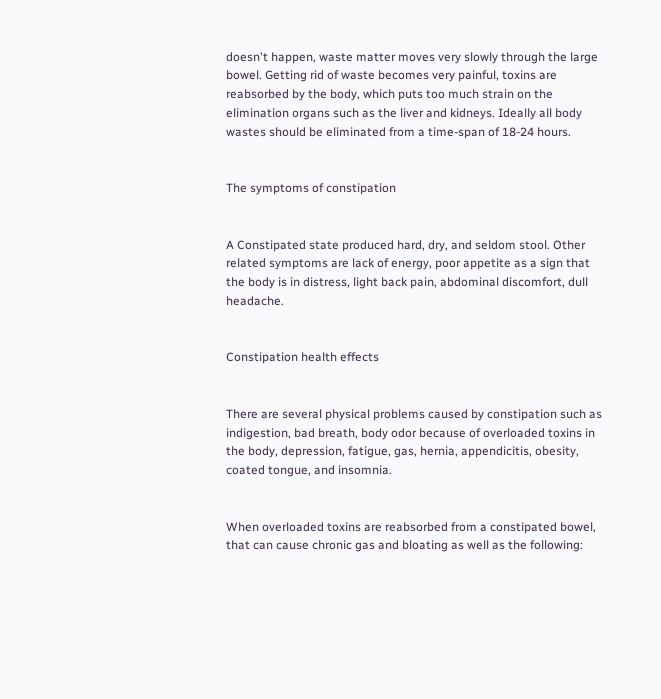doesn't happen, waste matter moves very slowly through the large bowel. Getting rid of waste becomes very painful, toxins are reabsorbed by the body, which puts too much strain on the elimination organs such as the liver and kidneys. Ideally all body wastes should be eliminated from a time-span of 18-24 hours.


The symptoms of constipation


A Constipated state produced hard, dry, and seldom stool. Other related symptoms are lack of energy, poor appetite as a sign that the body is in distress, light back pain, abdominal discomfort, dull headache.


Constipation health effects


There are several physical problems caused by constipation such as indigestion, bad breath, body odor because of overloaded toxins in the body, depression, fatigue, gas, hernia, appendicitis, obesity, coated tongue, and insomnia.


When overloaded toxins are reabsorbed from a constipated bowel, that can cause chronic gas and bloating as well as the following: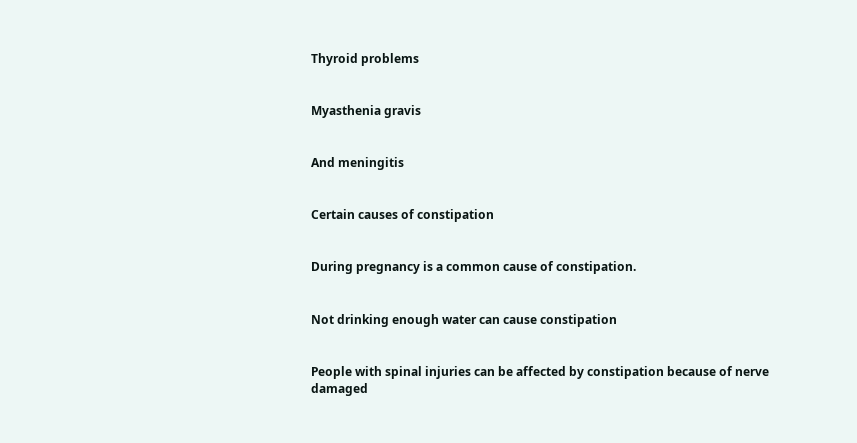Thyroid problems


Myasthenia gravis


And meningitis


Certain causes of constipation


During pregnancy is a common cause of constipation.


Not drinking enough water can cause constipation


People with spinal injuries can be affected by constipation because of nerve damaged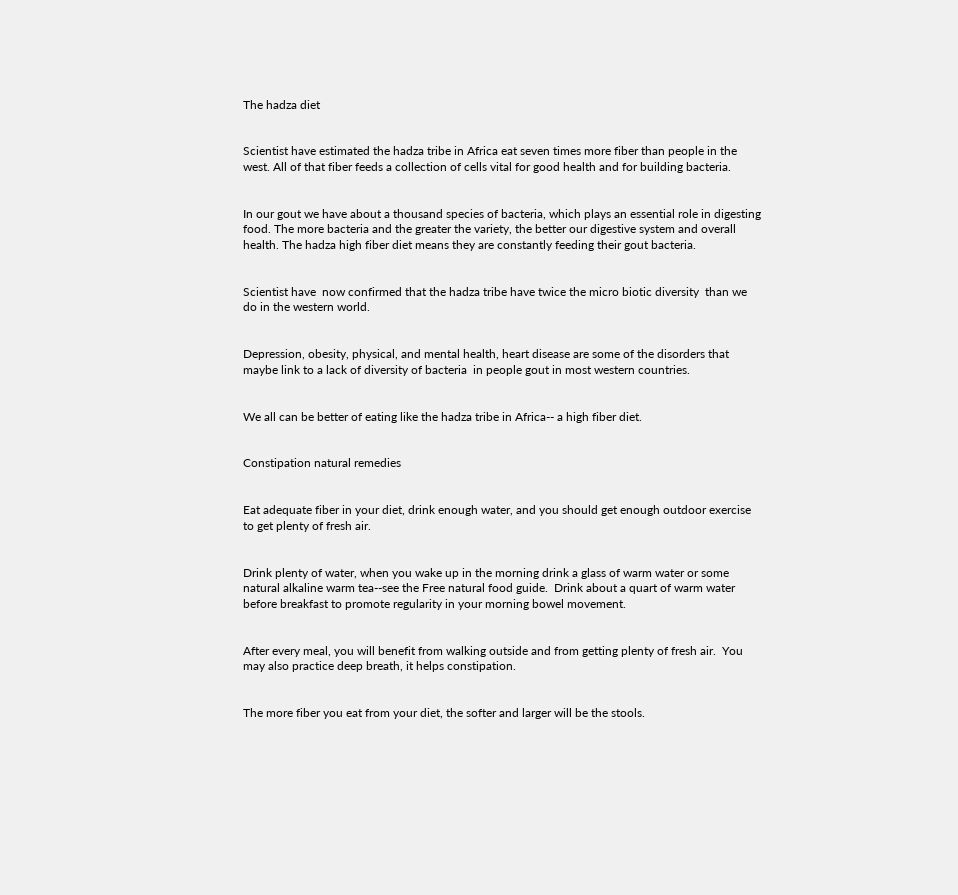The hadza diet


Scientist have estimated the hadza tribe in Africa eat seven times more fiber than people in the west. All of that fiber feeds a collection of cells vital for good health and for building bacteria.


In our gout we have about a thousand species of bacteria, which plays an essential role in digesting food. The more bacteria and the greater the variety, the better our digestive system and overall health. The hadza high fiber diet means they are constantly feeding their gout bacteria.


Scientist have  now confirmed that the hadza tribe have twice the micro biotic diversity  than we do in the western world.


Depression, obesity, physical, and mental health, heart disease are some of the disorders that maybe link to a lack of diversity of bacteria  in people gout in most western countries.


We all can be better of eating like the hadza tribe in Africa-- a high fiber diet.


Constipation natural remedies


Eat adequate fiber in your diet, drink enough water, and you should get enough outdoor exercise to get plenty of fresh air.


Drink plenty of water, when you wake up in the morning drink a glass of warm water or some natural alkaline warm tea--see the Free natural food guide.  Drink about a quart of warm water before breakfast to promote regularity in your morning bowel movement.


After every meal, you will benefit from walking outside and from getting plenty of fresh air.  You may also practice deep breath, it helps constipation.


The more fiber you eat from your diet, the softer and larger will be the stools.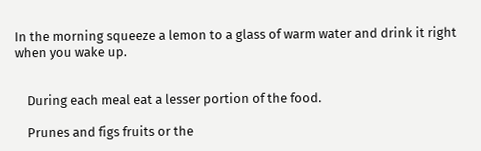In the morning squeeze a lemon to a glass of warm water and drink it right when you wake up.


    During each meal eat a lesser portion of the food.

    Prunes and figs fruits or the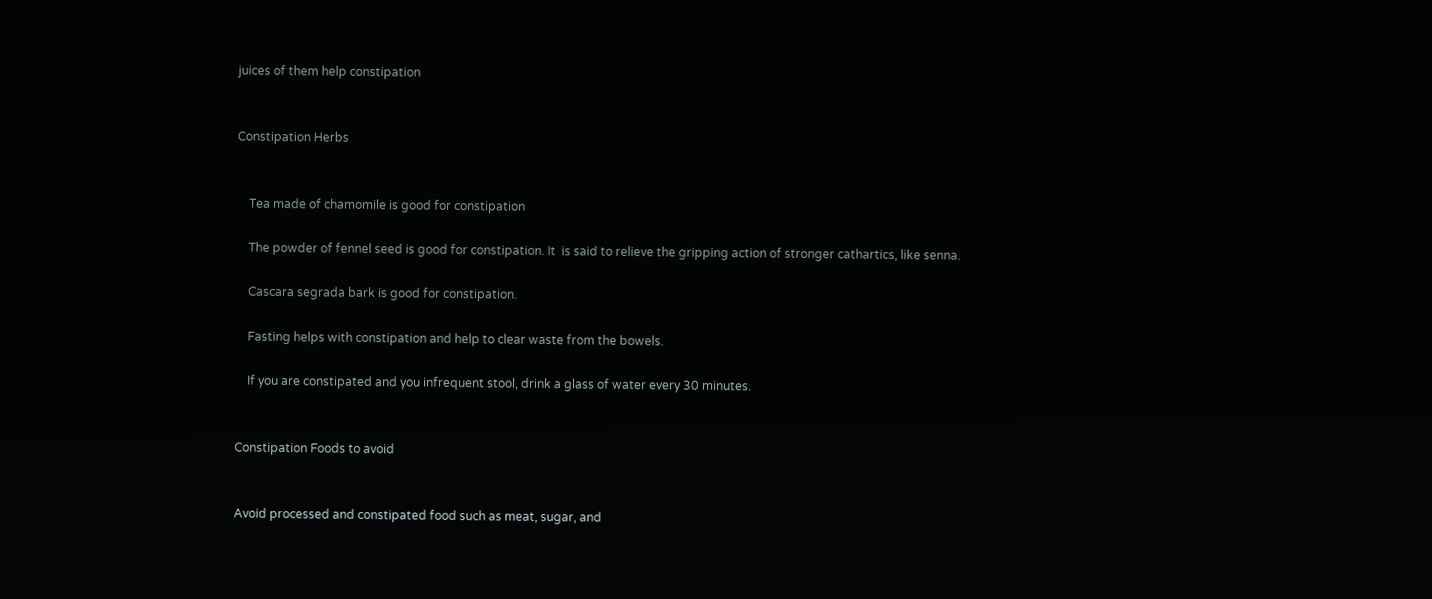juices of them help constipation


Constipation Herbs


    Tea made of chamomile is good for constipation

    The powder of fennel seed is good for constipation. It  is said to relieve the gripping action of stronger cathartics, like senna.

    Cascara segrada bark is good for constipation.

    Fasting helps with constipation and help to clear waste from the bowels.

    If you are constipated and you infrequent stool, drink a glass of water every 30 minutes.


Constipation Foods to avoid


Avoid processed and constipated food such as meat, sugar, and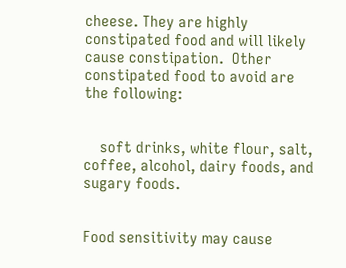cheese. They are highly constipated food and will likely cause constipation.  Other constipated food to avoid are the following:


    soft drinks, white flour, salt, coffee, alcohol, dairy foods, and sugary foods.


Food sensitivity may cause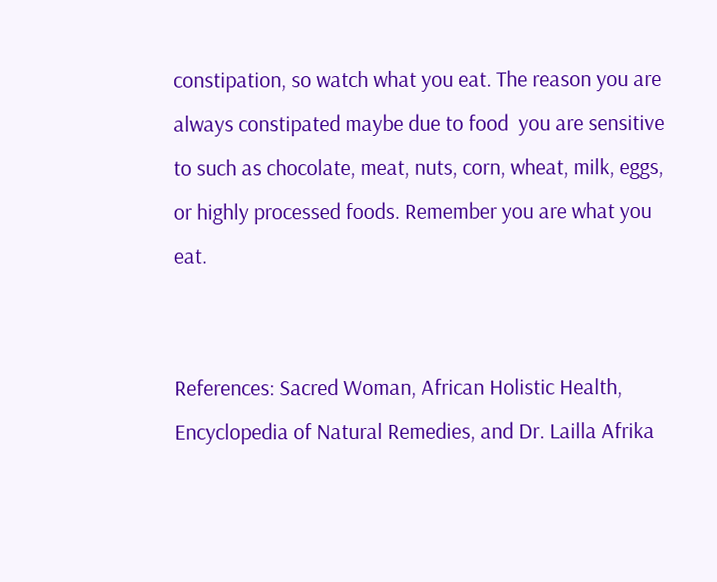constipation, so watch what you eat. The reason you are always constipated maybe due to food  you are sensitive to such as chocolate, meat, nuts, corn, wheat, milk, eggs, or highly processed foods. Remember you are what you eat.


References: Sacred Woman, African Holistic Health, Encyclopedia of Natural Remedies, and Dr. Lailla Afrika